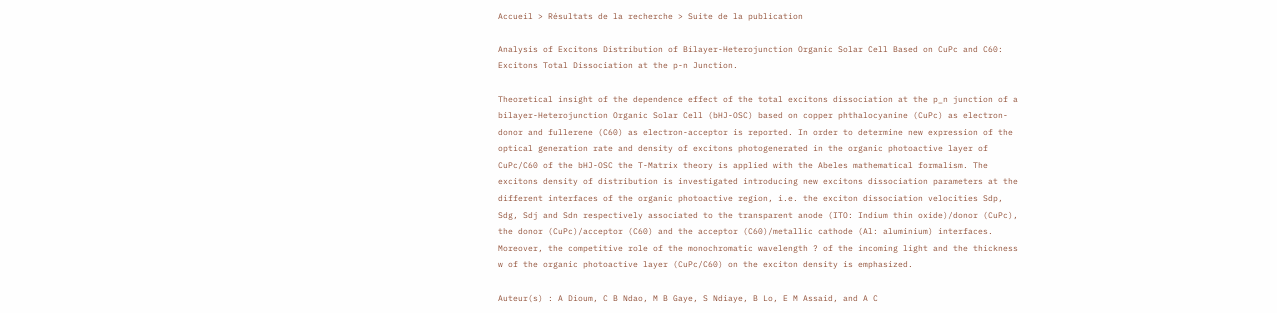Accueil > Résultats de la recherche > Suite de la publication

Analysis of Excitons Distribution of Bilayer-Heterojunction Organic Solar Cell Based on CuPc and C60: Excitons Total Dissociation at the p-n Junction.

Theoretical insight of the dependence effect of the total excitons dissociation at the p_n junction of a bilayer-Heterojunction Organic Solar Cell (bHJ-OSC) based on copper phthalocyanine (CuPc) as electron-donor and fullerene (C60) as electron-acceptor is reported. In order to determine new expression of the optical generation rate and density of excitons photogenerated in the organic photoactive layer of CuPc/C60 of the bHJ-OSC the T-Matrix theory is applied with the Abeles mathematical formalism. The excitons density of distribution is investigated introducing new excitons dissociation parameters at the different interfaces of the organic photoactive region, i.e. the exciton dissociation velocities Sdp, Sdg, Sdj and Sdn respectively associated to the transparent anode (ITO: Indium thin oxide)/donor (CuPc), the donor (CuPc)/acceptor (C60) and the acceptor (C60)/metallic cathode (Al: aluminium) interfaces. Moreover, the competitive role of the monochromatic wavelength ? of the incoming light and the thickness w of the organic photoactive layer (CuPc/C60) on the exciton density is emphasized.

Auteur(s) : A Dioum, C B Ndao, M B Gaye, S Ndiaye, B Lo, E M Assaid, and A C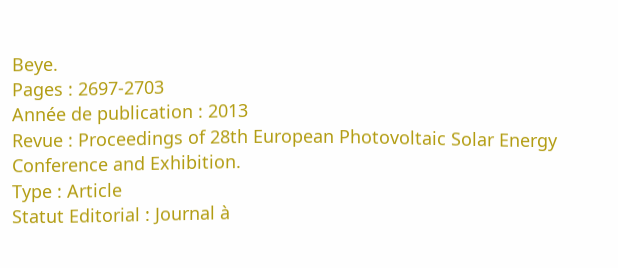Beye.
Pages : 2697-2703
Année de publication : 2013
Revue : Proceedings of 28th European Photovoltaic Solar Energy Conference and Exhibition.
Type : Article
Statut Editorial : Journal à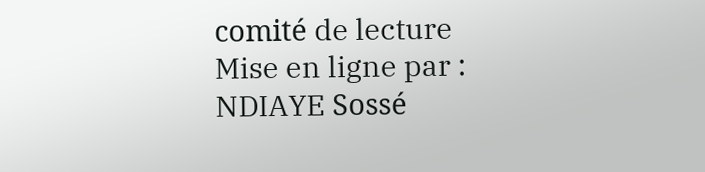comité de lecture
Mise en ligne par : NDIAYE Sossé